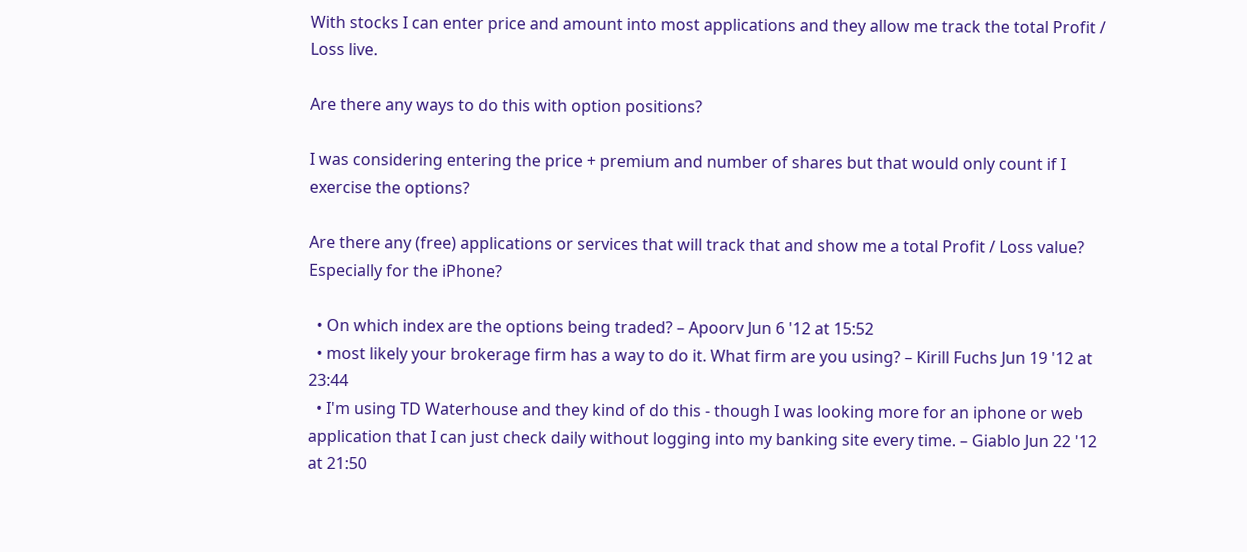With stocks I can enter price and amount into most applications and they allow me track the total Profit / Loss live.

Are there any ways to do this with option positions?

I was considering entering the price + premium and number of shares but that would only count if I exercise the options?

Are there any (free) applications or services that will track that and show me a total Profit / Loss value? Especially for the iPhone?

  • On which index are the options being traded? – Apoorv Jun 6 '12 at 15:52
  • most likely your brokerage firm has a way to do it. What firm are you using? – Kirill Fuchs Jun 19 '12 at 23:44
  • I'm using TD Waterhouse and they kind of do this - though I was looking more for an iphone or web application that I can just check daily without logging into my banking site every time. – Giablo Jun 22 '12 at 21:50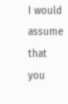I would assume that you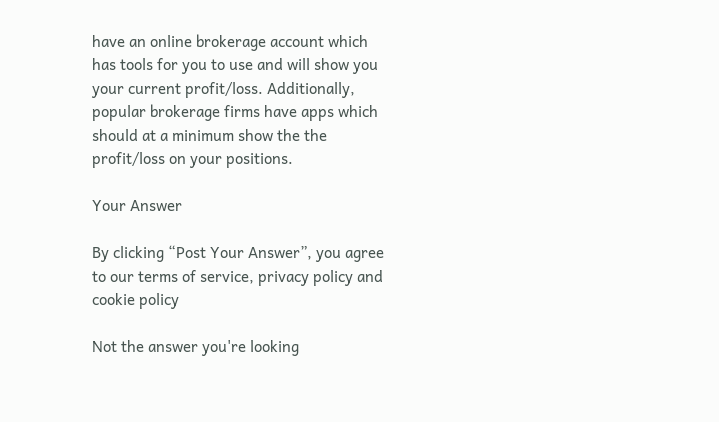have an online brokerage account which has tools for you to use and will show you your current profit/loss. Additionally, popular brokerage firms have apps which should at a minimum show the the profit/loss on your positions.

Your Answer

By clicking “Post Your Answer”, you agree to our terms of service, privacy policy and cookie policy

Not the answer you're looking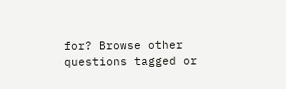for? Browse other questions tagged or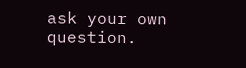ask your own question.